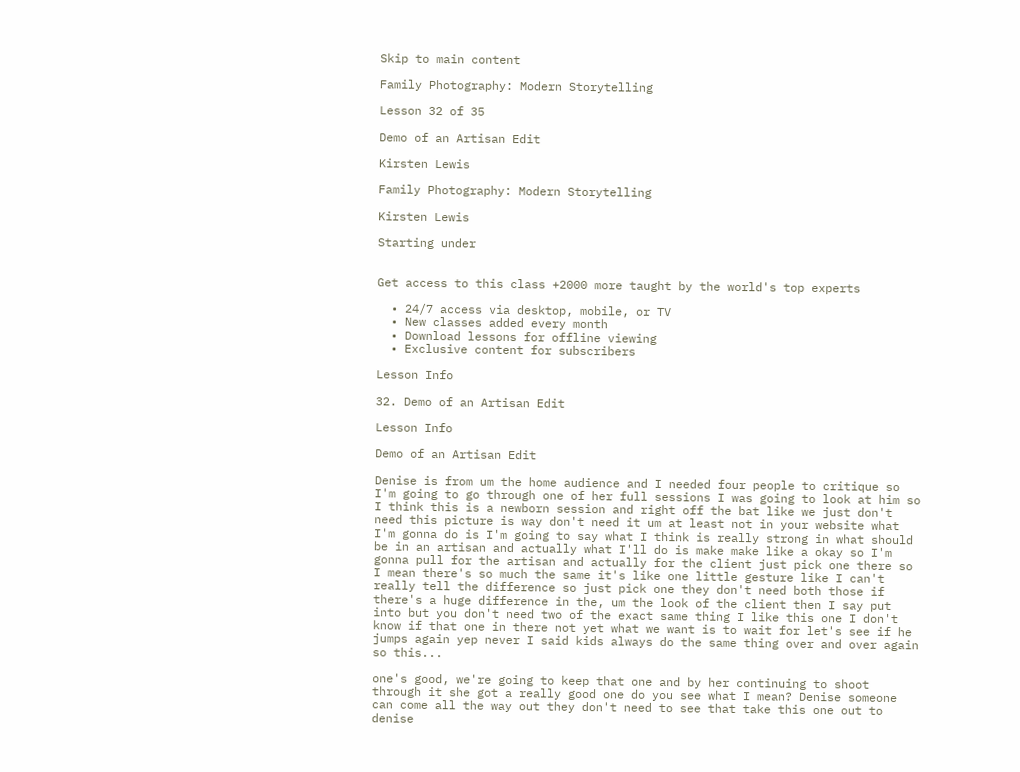Skip to main content

Family Photography: Modern Storytelling

Lesson 32 of 35

Demo of an Artisan Edit

Kirsten Lewis

Family Photography: Modern Storytelling

Kirsten Lewis

Starting under


Get access to this class +2000 more taught by the world's top experts

  • 24/7 access via desktop, mobile, or TV
  • New classes added every month
  • Download lessons for offline viewing
  • Exclusive content for subscribers

Lesson Info

32. Demo of an Artisan Edit

Lesson Info

Demo of an Artisan Edit

Denise is from um the home audience and I needed four people to critique so I'm going to go through one of her full sessions I was going to look at him so I think this is a newborn session and right off the bat like we just don't need this picture is way don't need it um at least not in your website what I'm gonna do is I'm going to say what I think is really strong in what should be in an artisan and actually what I'll do is make make like a okay so I'm gonna pull for the artisan and actually for the client just pick one there so I mean there's so much the same it's like one little gesture like I can't really tell the difference so just pick one they don't need both those if there's a huge difference in the, um the look of the client then I say put into but you don't need two of the exact same thing I like this one I don't know if that one in there not yet what we want is to wait for let's see if he jumps again yep never I said kids always do the same thing over and over again so this...

one's good, we're going to keep that one and by her continuing to shoot through it she got a really good one do you see what I mean? Denise someone can come all the way out they don't need to see that take this one out to denise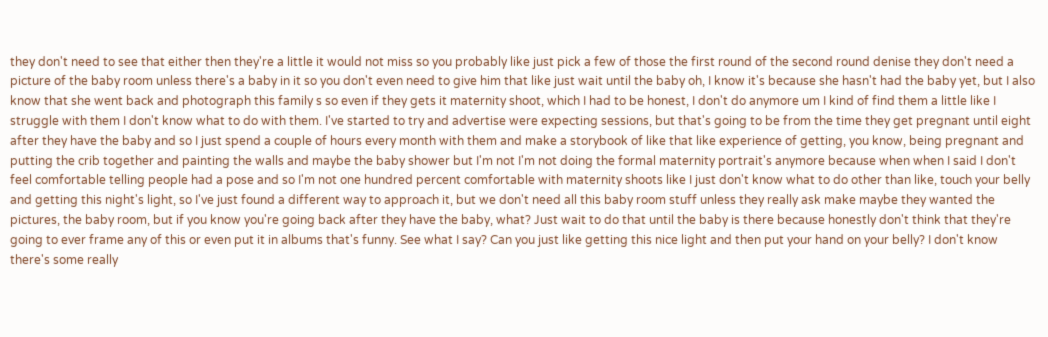they don't need to see that either then they're a little it would not miss so you probably like just pick a few of those the first round of the second round denise they don't need a picture of the baby room unless there's a baby in it so you don't even need to give him that like just wait until the baby oh, I know it's because she hasn't had the baby yet, but I also know that she went back and photograph this family s so even if they gets it maternity shoot, which I had to be honest, I don't do anymore um I kind of find them a little like I struggle with them I don't know what to do with them. I've started to try and advertise were expecting sessions, but that's going to be from the time they get pregnant until eight after they have the baby and so I just spend a couple of hours every month with them and make a storybook of like that like experience of getting, you know, being pregnant and putting the crib together and painting the walls and maybe the baby shower but I'm not I'm not doing the formal maternity portrait's anymore because when when I said I don't feel comfortable telling people had a pose and so I'm not one hundred percent comfortable with maternity shoots like I just don't know what to do other than like, touch your belly and getting this night's light, so I've just found a different way to approach it, but we don't need all this baby room stuff unless they really ask make maybe they wanted the pictures, the baby room, but if you know you're going back after they have the baby, what? Just wait to do that until the baby is there because honestly don't think that they're going to ever frame any of this or even put it in albums that's funny. See what I say? Can you just like getting this nice light and then put your hand on your belly? I don't know there's some really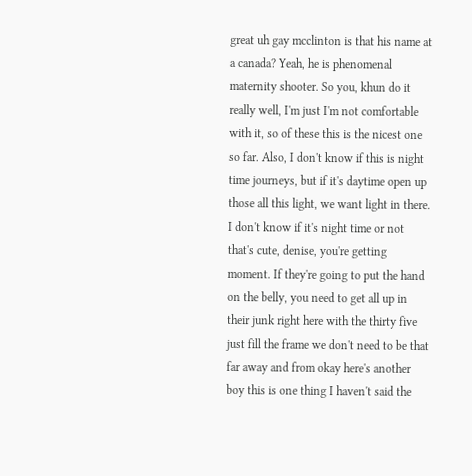great uh gay mcclinton is that his name at a canada? Yeah, he is phenomenal maternity shooter. So you, khun do it really well, I'm just I'm not comfortable with it, so of these this is the nicest one so far. Also, I don't know if this is night time journeys, but if it's daytime open up those all this light, we want light in there. I don't know if it's night time or not that's cute, denise, you're getting moment. If they're going to put the hand on the belly, you need to get all up in their junk right here with the thirty five just fill the frame we don't need to be that far away and from okay here's another boy this is one thing I haven't said the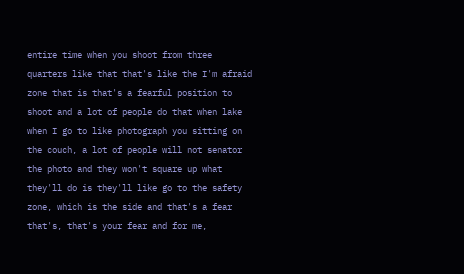entire time when you shoot from three quarters like that that's like the I'm afraid zone that is that's a fearful position to shoot and a lot of people do that when lake when I go to like photograph you sitting on the couch, a lot of people will not senator the photo and they won't square up what they'll do is they'll like go to the safety zone, which is the side and that's a fear that's, that's your fear and for me,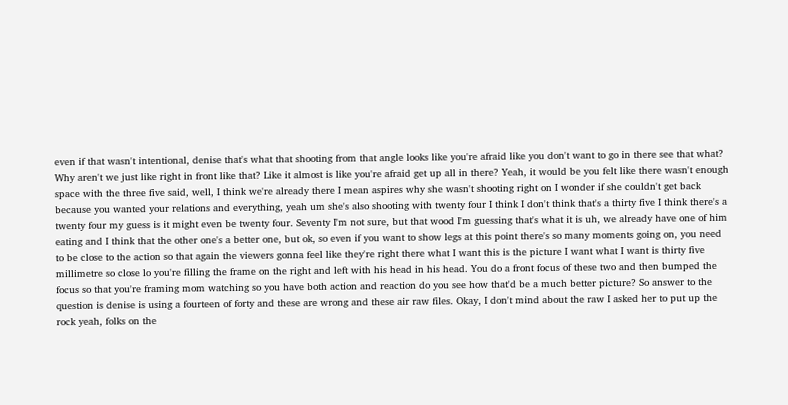even if that wasn't intentional, denise that's what that shooting from that angle looks like you're afraid like you don't want to go in there see that what? Why aren't we just like right in front like that? Like it almost is like you're afraid get up all in there? Yeah, it would be you felt like there wasn't enough space with the three five said, well, I think we're already there I mean aspires why she wasn't shooting right on I wonder if she couldn't get back because you wanted your relations and everything, yeah um she's also shooting with twenty four I think I don't think that's a thirty five I think there's a twenty four my guess is it might even be twenty four. Seventy I'm not sure, but that wood I'm guessing that's what it is uh, we already have one of him eating and I think that the other one's a better one, but ok, so even if you want to show legs at this point there's so many moments going on, you need to be close to the action so that again the viewers gonna feel like they're right there what I want this is the picture I want what I want is thirty five millimetre so close lo you're filling the frame on the right and left with his head in his head. You do a front focus of these two and then bumped the focus so that you're framing mom watching so you have both action and reaction do you see how that'd be a much better picture? So answer to the question is denise is using a fourteen of forty and these are wrong and these air raw files. Okay, I don't mind about the raw I asked her to put up the rock yeah, folks on the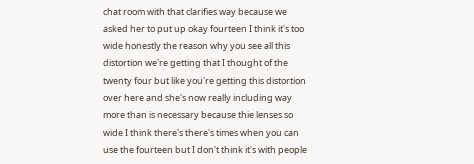chat room with that clarifies way because we asked her to put up okay fourteen I think it's too wide honestly the reason why you see all this distortion we're getting that I thought of the twenty four but like you're getting this distortion over here and she's now really including way more than is necessary because thie lenses so wide I think there's there's times when you can use the fourteen but I don't think it's with people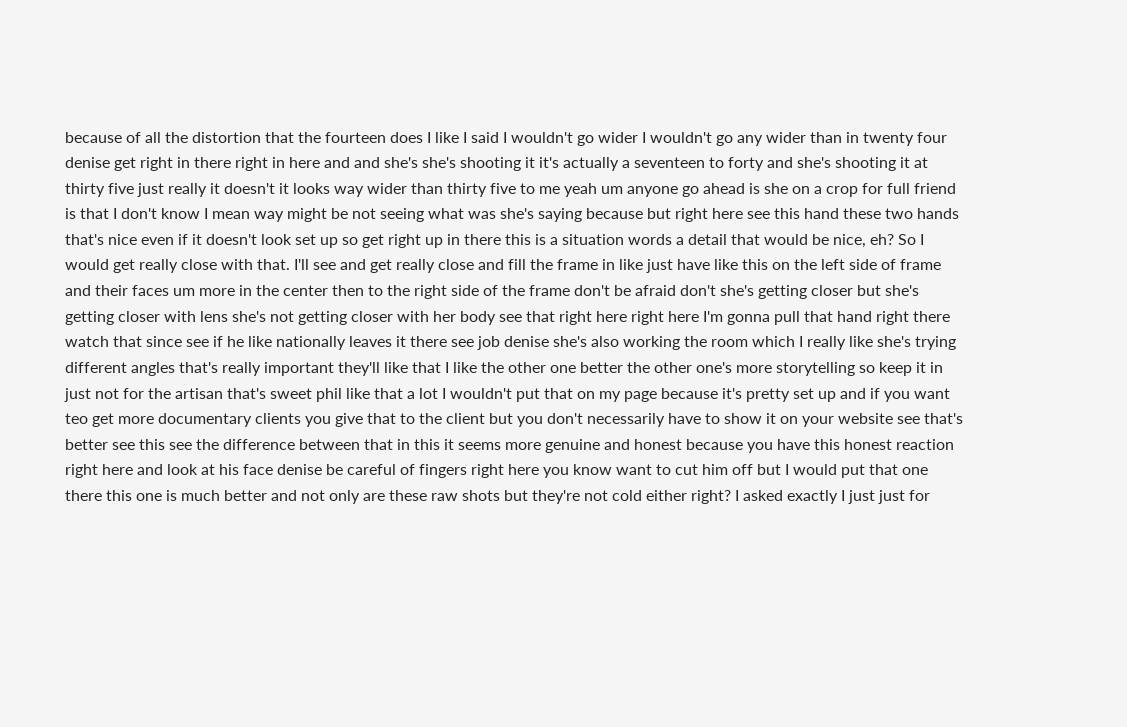because of all the distortion that the fourteen does I like I said I wouldn't go wider I wouldn't go any wider than in twenty four denise get right in there right in here and and she's she's shooting it it's actually a seventeen to forty and she's shooting it at thirty five just really it doesn't it looks way wider than thirty five to me yeah um anyone go ahead is she on a crop for full friend is that I don't know I mean way might be not seeing what was she's saying because but right here see this hand these two hands that's nice even if it doesn't look set up so get right up in there this is a situation words a detail that would be nice, eh? So I would get really close with that. I'll see and get really close and fill the frame in like just have like this on the left side of frame and their faces um more in the center then to the right side of the frame don't be afraid don't she's getting closer but she's getting closer with lens she's not getting closer with her body see that right here right here I'm gonna pull that hand right there watch that since see if he like nationally leaves it there see job denise she's also working the room which I really like she's trying different angles that's really important they'll like that I like the other one better the other one's more storytelling so keep it in just not for the artisan that's sweet phil like that a lot I wouldn't put that on my page because it's pretty set up and if you want teo get more documentary clients you give that to the client but you don't necessarily have to show it on your website see that's better see this see the difference between that in this it seems more genuine and honest because you have this honest reaction right here and look at his face denise be careful of fingers right here you know want to cut him off but I would put that one there this one is much better and not only are these raw shots but they're not cold either right? I asked exactly I just just for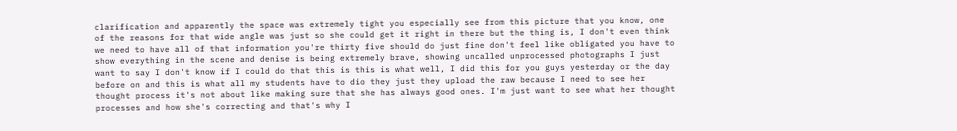clarification and apparently the space was extremely tight you especially see from this picture that you know, one of the reasons for that wide angle was just so she could get it right in there but the thing is, I don't even think we need to have all of that information you're thirty five should do just fine don't feel like obligated you have to show everything in the scene and denise is being extremely brave, showing uncalled unprocessed photographs I just want to say I don't know if I could do that this is this is what well, I did this for you guys yesterday or the day before on and this is what all my students have to dio they just they upload the raw because I need to see her thought process it's not about like making sure that she has always good ones. I'm just want to see what her thought processes and how she's correcting and that's why I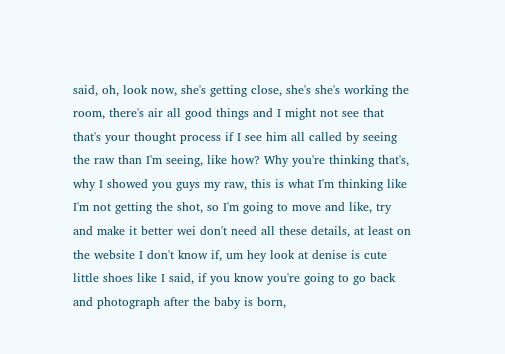said, oh, look now, she's getting close, she's she's working the room, there's air all good things and I might not see that that's your thought process if I see him all called by seeing the raw than I'm seeing, like how? Why you're thinking that's, why I showed you guys my raw, this is what I'm thinking like I'm not getting the shot, so I'm going to move and like, try and make it better wei don't need all these details, at least on the website I don't know if, um hey look at denise is cute little shoes like I said, if you know you're going to go back and photograph after the baby is born,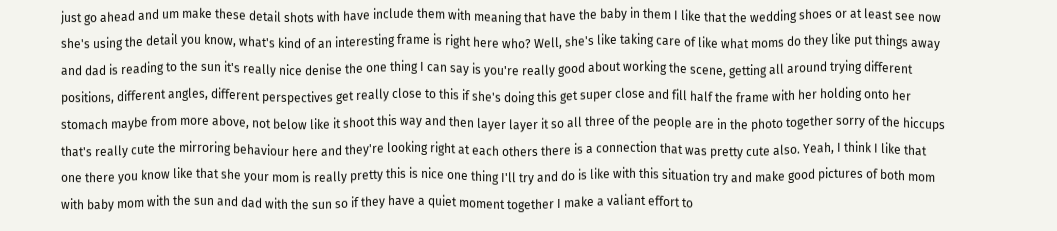just go ahead and um make these detail shots with have include them with meaning that have the baby in them I like that the wedding shoes or at least see now she's using the detail you know, what's kind of an interesting frame is right here who? Well, she's like taking care of like what moms do they like put things away and dad is reading to the sun it's really nice denise the one thing I can say is you're really good about working the scene, getting all around trying different positions, different angles, different perspectives get really close to this if she's doing this get super close and fill half the frame with her holding onto her stomach maybe from more above, not below like it shoot this way and then layer layer it so all three of the people are in the photo together sorry of the hiccups that's really cute the mirroring behaviour here and they're looking right at each others there is a connection that was pretty cute also. Yeah, I think I like that one there you know like that she your mom is really pretty this is nice one thing I'll try and do is like with this situation try and make good pictures of both mom with baby mom with the sun and dad with the sun so if they have a quiet moment together I make a valiant effort to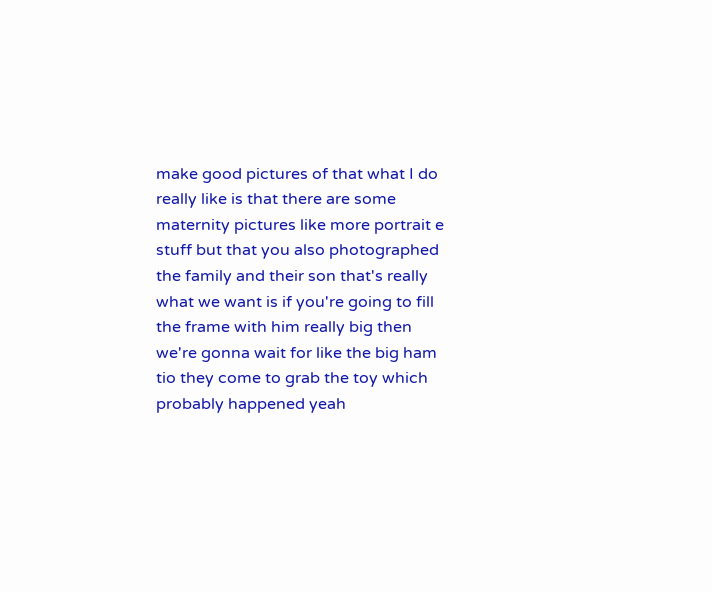make good pictures of that what I do really like is that there are some maternity pictures like more portrait e stuff but that you also photographed the family and their son that's really what we want is if you're going to fill the frame with him really big then we're gonna wait for like the big ham tio they come to grab the toy which probably happened yeah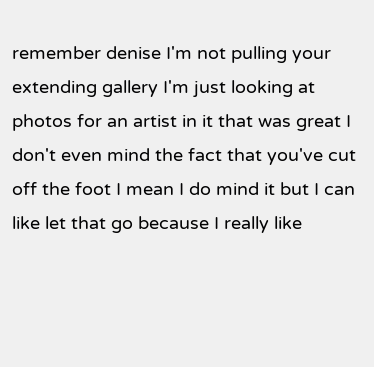remember denise I'm not pulling your extending gallery I'm just looking at photos for an artist in it that was great I don't even mind the fact that you've cut off the foot I mean I do mind it but I can like let that go because I really like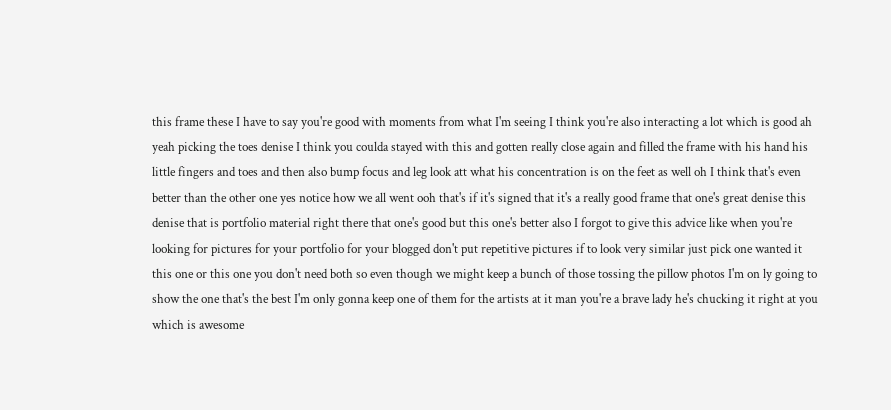this frame these I have to say you're good with moments from what I'm seeing I think you're also interacting a lot which is good ah yeah picking the toes denise I think you coulda stayed with this and gotten really close again and filled the frame with his hand his little fingers and toes and then also bump focus and leg look att what his concentration is on the feet as well oh I think that's even better than the other one yes notice how we all went ooh that's if it's signed that it's a really good frame that one's great denise this denise that is portfolio material right there that one's good but this one's better also I forgot to give this advice like when you're looking for pictures for your portfolio for your blogged don't put repetitive pictures if to look very similar just pick one wanted it this one or this one you don't need both so even though we might keep a bunch of those tossing the pillow photos I'm on ly going to show the one that's the best I'm only gonna keep one of them for the artists at it man you're a brave lady he's chucking it right at you which is awesome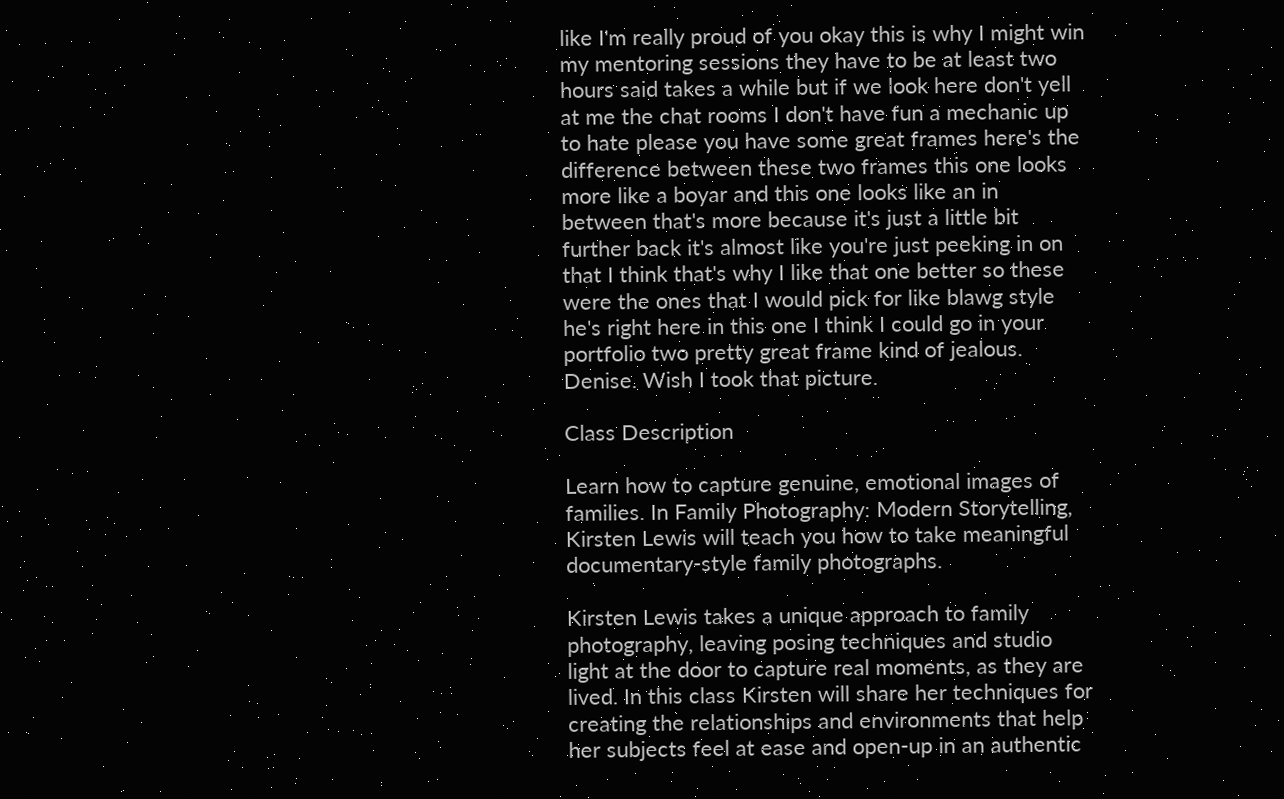like I'm really proud of you okay this is why I might win my mentoring sessions they have to be at least two hours said takes a while but if we look here don't yell at me the chat rooms I don't have fun a mechanic up to hate please you have some great frames here's the difference between these two frames this one looks more like a boyar and this one looks like an in between that's more because it's just a little bit further back it's almost like you're just peeking in on that I think that's why I like that one better so these were the ones that I would pick for like blawg style he's right here in this one I think I could go in your portfolio two pretty great frame kind of jealous. Denise. Wish I took that picture.

Class Description

Learn how to capture genuine, emotional images of families. In Family Photography: Modern Storytelling, Kirsten Lewis will teach you how to take meaningful documentary-style family photographs.

Kirsten Lewis takes a unique approach to family photography, leaving posing techniques and studio light at the door to capture real moments, as they are lived. In this class Kirsten will share her techniques for creating the relationships and environments that help her subjects feel at ease and open-up in an authentic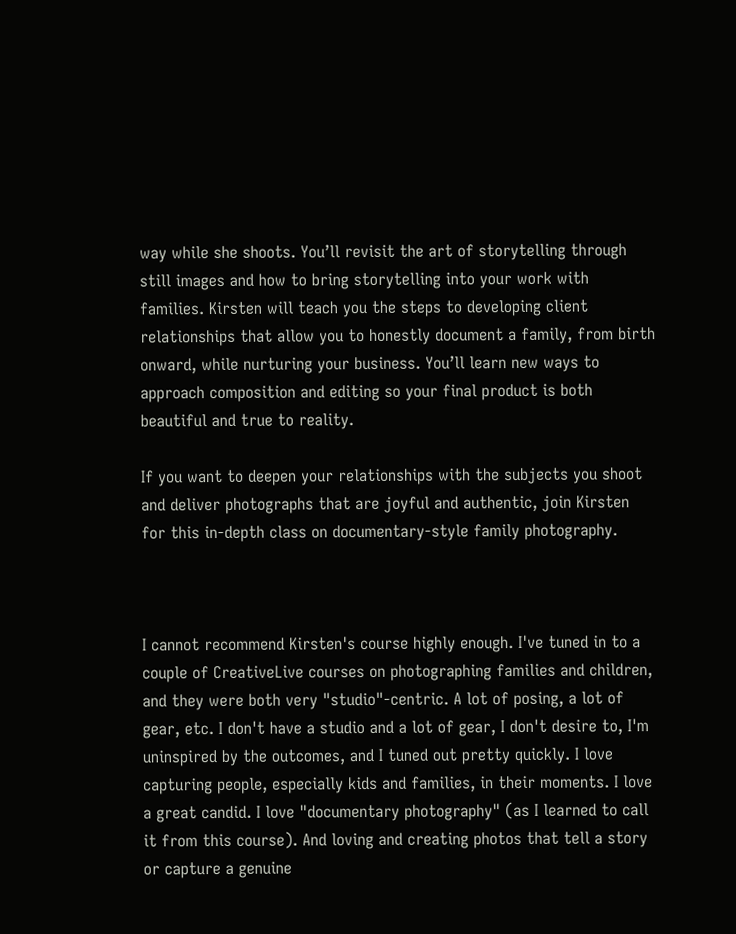way while she shoots. You’ll revisit the art of storytelling through still images and how to bring storytelling into your work with families. Kirsten will teach you the steps to developing client relationships that allow you to honestly document a family, from birth onward, while nurturing your business. You’ll learn new ways to approach composition and editing so your final product is both beautiful and true to reality.

If you want to deepen your relationships with the subjects you shoot and deliver photographs that are joyful and authentic, join Kirsten for this in-depth class on documentary-style family photography.



I cannot recommend Kirsten's course highly enough. I've tuned in to a couple of CreativeLive courses on photographing families and children, and they were both very "studio"-centric. A lot of posing, a lot of gear, etc. I don't have a studio and a lot of gear, I don't desire to, I'm uninspired by the outcomes, and I tuned out pretty quickly. I love capturing people, especially kids and families, in their moments. I love a great candid. I love "documentary photography" (as I learned to call it from this course). And loving and creating photos that tell a story or capture a genuine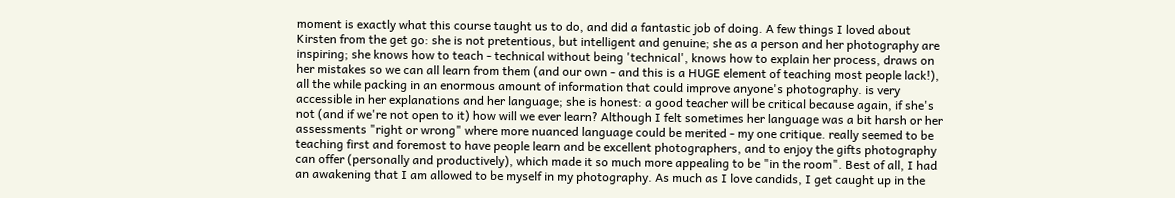moment is exactly what this course taught us to do, and did a fantastic job of doing. A few things I loved about Kirsten from the get go: she is not pretentious, but intelligent and genuine; she as a person and her photography are inspiring; she knows how to teach - technical without being 'technical', knows how to explain her process, draws on her mistakes so we can all learn from them (and our own - and this is a HUGE element of teaching most people lack!), all the while packing in an enormous amount of information that could improve anyone's photography. is very accessible in her explanations and her language; she is honest: a good teacher will be critical because again, if she's not (and if we're not open to it) how will we ever learn? Although I felt sometimes her language was a bit harsh or her assessments "right or wrong" where more nuanced language could be merited - my one critique. really seemed to be teaching first and foremost to have people learn and be excellent photographers, and to enjoy the gifts photography can offer (personally and productively), which made it so much more appealing to be "in the room". Best of all, I had an awakening that I am allowed to be myself in my photography. As much as I love candids, I get caught up in the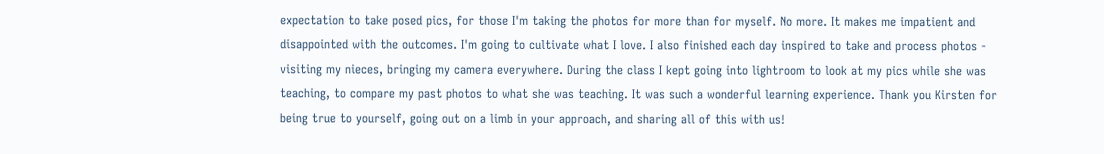expectation to take posed pics, for those I'm taking the photos for more than for myself. No more. It makes me impatient and disappointed with the outcomes. I'm going to cultivate what I love. I also finished each day inspired to take and process photos - visiting my nieces, bringing my camera everywhere. During the class I kept going into lightroom to look at my pics while she was teaching, to compare my past photos to what she was teaching. It was such a wonderful learning experience. Thank you Kirsten for being true to yourself, going out on a limb in your approach, and sharing all of this with us!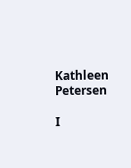Kathleen Petersen

I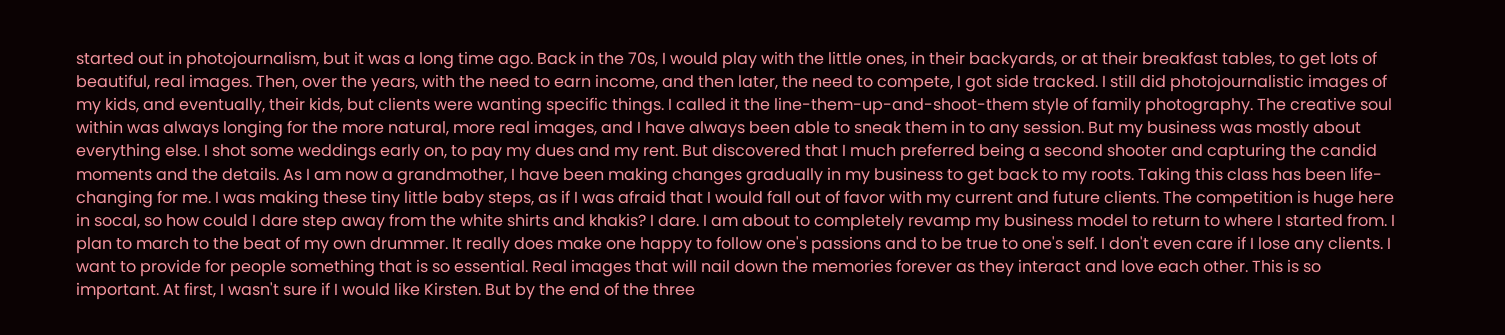started out in photojournalism, but it was a long time ago. Back in the 70s, I would play with the little ones, in their backyards, or at their breakfast tables, to get lots of beautiful, real images. Then, over the years, with the need to earn income, and then later, the need to compete, I got side tracked. I still did photojournalistic images of my kids, and eventually, their kids, but clients were wanting specific things. I called it the line-them-up-and-shoot-them style of family photography. The creative soul within was always longing for the more natural, more real images, and I have always been able to sneak them in to any session. But my business was mostly about everything else. I shot some weddings early on, to pay my dues and my rent. But discovered that I much preferred being a second shooter and capturing the candid moments and the details. As I am now a grandmother, I have been making changes gradually in my business to get back to my roots. Taking this class has been life-changing for me. I was making these tiny little baby steps, as if I was afraid that I would fall out of favor with my current and future clients. The competition is huge here in socal, so how could I dare step away from the white shirts and khakis? I dare. I am about to completely revamp my business model to return to where I started from. I plan to march to the beat of my own drummer. It really does make one happy to follow one's passions and to be true to one's self. I don't even care if I lose any clients. I want to provide for people something that is so essential. Real images that will nail down the memories forever as they interact and love each other. This is so important. At first, I wasn't sure if I would like Kirsten. But by the end of the three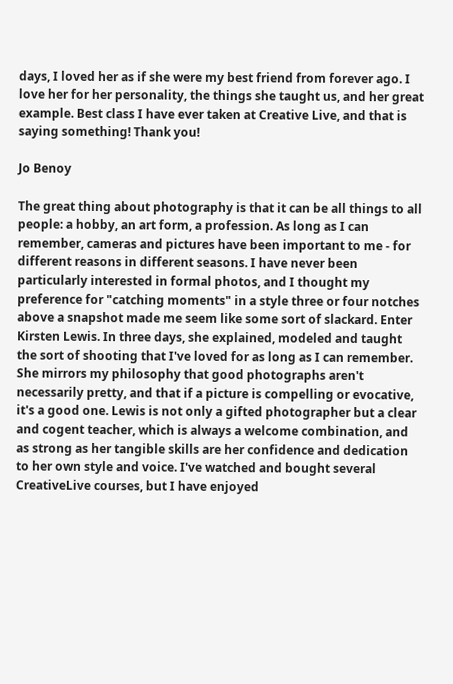days, I loved her as if she were my best friend from forever ago. I love her for her personality, the things she taught us, and her great example. Best class I have ever taken at Creative Live, and that is saying something! Thank you!

Jo Benoy

The great thing about photography is that it can be all things to all people: a hobby, an art form, a profession. As long as I can remember, cameras and pictures have been important to me - for different reasons in different seasons. I have never been particularly interested in formal photos, and I thought my preference for "catching moments" in a style three or four notches above a snapshot made me seem like some sort of slackard. Enter Kirsten Lewis. In three days, she explained, modeled and taught the sort of shooting that I've loved for as long as I can remember. She mirrors my philosophy that good photographs aren't necessarily pretty, and that if a picture is compelling or evocative, it's a good one. Lewis is not only a gifted photographer but a clear and cogent teacher, which is always a welcome combination, and as strong as her tangible skills are her confidence and dedication to her own style and voice. I've watched and bought several CreativeLive courses, but I have enjoyed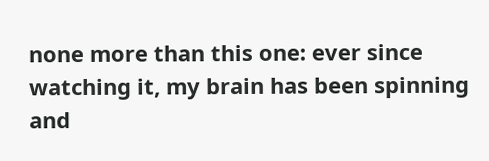none more than this one: ever since watching it, my brain has been spinning and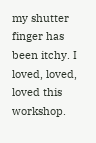my shutter finger has been itchy. I loved, loved, loved this workshop.